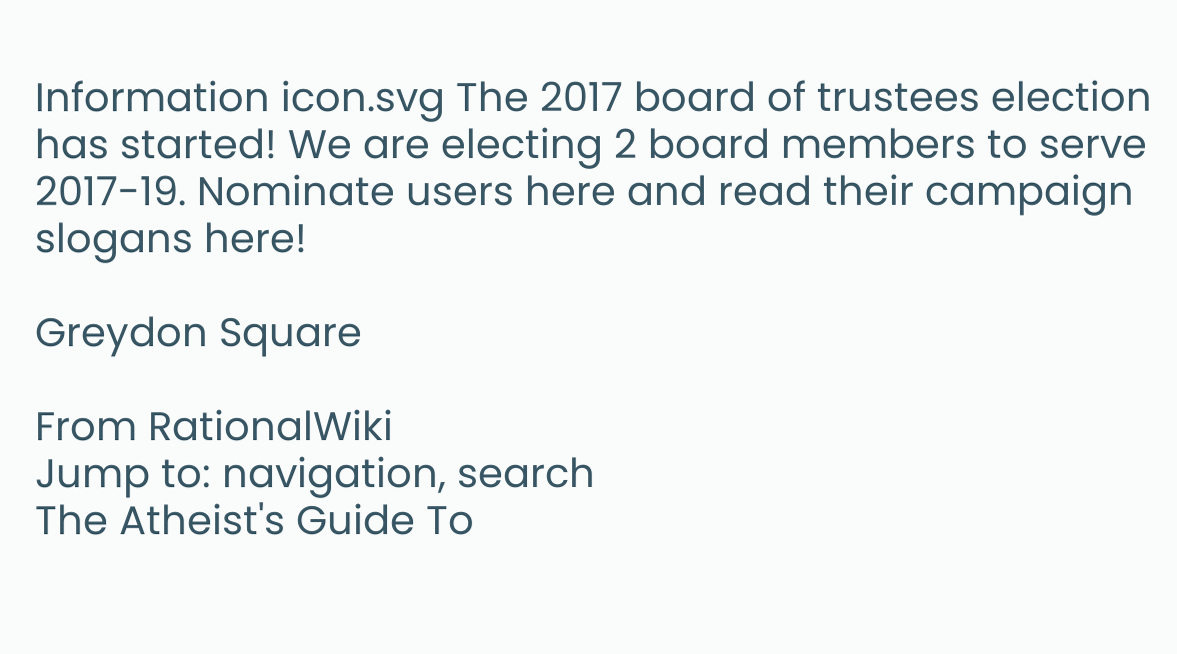Information icon.svg The 2017 board of trustees election has started! We are electing 2 board members to serve 2017-19. Nominate users here and read their campaign slogans here!

Greydon Square

From RationalWiki
Jump to: navigation, search
The Atheist's Guide To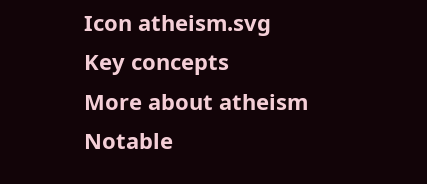Icon atheism.svg
Key concepts
More about atheism
Notable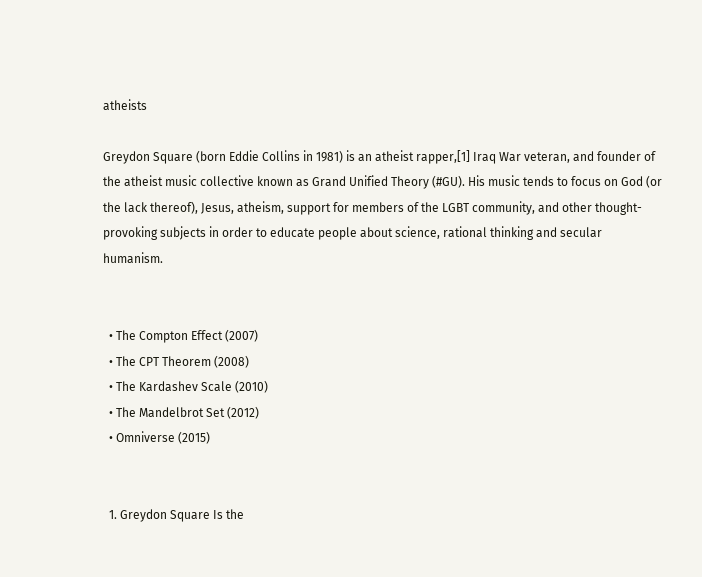atheists

Greydon Square (born Eddie Collins in 1981) is an atheist rapper,[1] Iraq War veteran, and founder of the atheist music collective known as Grand Unified Theory (#GU). His music tends to focus on God (or the lack thereof), Jesus, atheism, support for members of the LGBT community, and other thought-provoking subjects in order to educate people about science, rational thinking and secular humanism.


  • The Compton Effect (2007)
  • The CPT Theorem (2008)
  • The Kardashev Scale (2010)
  • The Mandelbrot Set (2012)
  • Omniverse (2015)


  1. Greydon Square Is the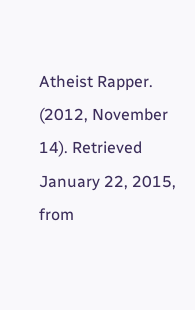Atheist Rapper. (2012, November 14). Retrieved January 22, 2015, from